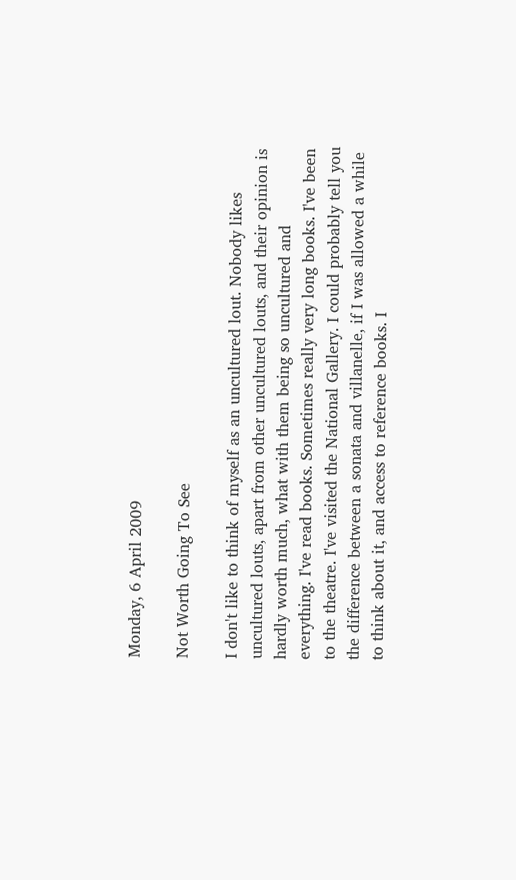Monday, 6 April 2009

Not Worth Going To See

I don't like to think of myself as an uncultured lout. Nobody likes uncultured louts, apart from other uncultured louts, and their opinion is hardly worth much, what with them being so uncultured and everything. I've read books. Sometimes really very long books. I've been to the theatre. I've visited the National Gallery. I could probably tell you the difference between a sonata and villanelle, if I was allowed a while to think about it, and access to reference books. I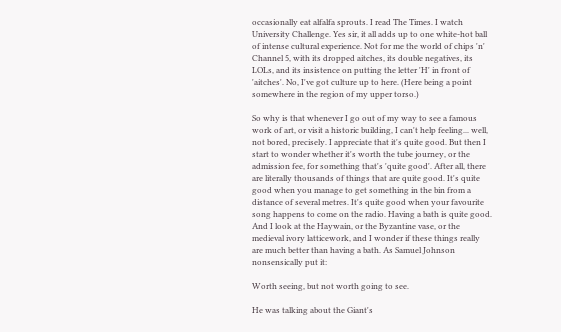occasionally eat alfalfa sprouts. I read The Times. I watch University Challenge. Yes sir, it all adds up to one white-hot ball of intense cultural experience. Not for me the world of chips 'n' Channel 5, with its dropped aitches, its double negatives, its LOLs, and its insistence on putting the letter 'H' in front of 'aitches'. No, I've got culture up to here. (Here being a point somewhere in the region of my upper torso.)

So why is that whenever I go out of my way to see a famous work of art, or visit a historic building, I can't help feeling... well, not bored, precisely. I appreciate that it's quite good. But then I start to wonder whether it's worth the tube journey, or the admission fee, for something that's 'quite good'. After all, there are literally thousands of things that are quite good. It's quite good when you manage to get something in the bin from a distance of several metres. It's quite good when your favourite song happens to come on the radio. Having a bath is quite good. And I look at the Haywain, or the Byzantine vase, or the medieval ivory latticework, and I wonder if these things really are much better than having a bath. As Samuel Johnson nonsensically put it:

Worth seeing, but not worth going to see.

He was talking about the Giant's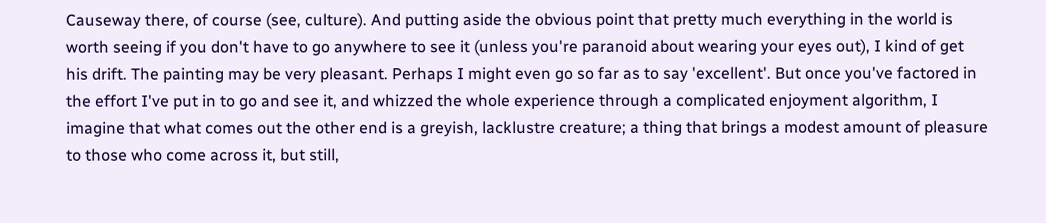Causeway there, of course (see, culture). And putting aside the obvious point that pretty much everything in the world is worth seeing if you don't have to go anywhere to see it (unless you're paranoid about wearing your eyes out), I kind of get his drift. The painting may be very pleasant. Perhaps I might even go so far as to say 'excellent'. But once you've factored in the effort I've put in to go and see it, and whizzed the whole experience through a complicated enjoyment algorithm, I imagine that what comes out the other end is a greyish, lacklustre creature; a thing that brings a modest amount of pleasure to those who come across it, but still,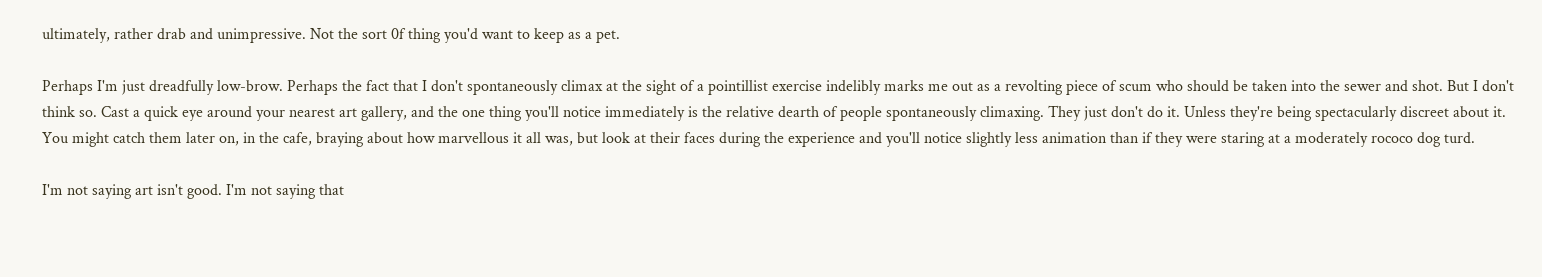ultimately, rather drab and unimpressive. Not the sort 0f thing you'd want to keep as a pet.

Perhaps I'm just dreadfully low-brow. Perhaps the fact that I don't spontaneously climax at the sight of a pointillist exercise indelibly marks me out as a revolting piece of scum who should be taken into the sewer and shot. But I don't think so. Cast a quick eye around your nearest art gallery, and the one thing you'll notice immediately is the relative dearth of people spontaneously climaxing. They just don't do it. Unless they're being spectacularly discreet about it. You might catch them later on, in the cafe, braying about how marvellous it all was, but look at their faces during the experience and you'll notice slightly less animation than if they were staring at a moderately rococo dog turd.

I'm not saying art isn't good. I'm not saying that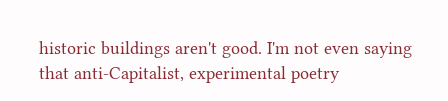historic buildings aren't good. I'm not even saying that anti-Capitalist, experimental poetry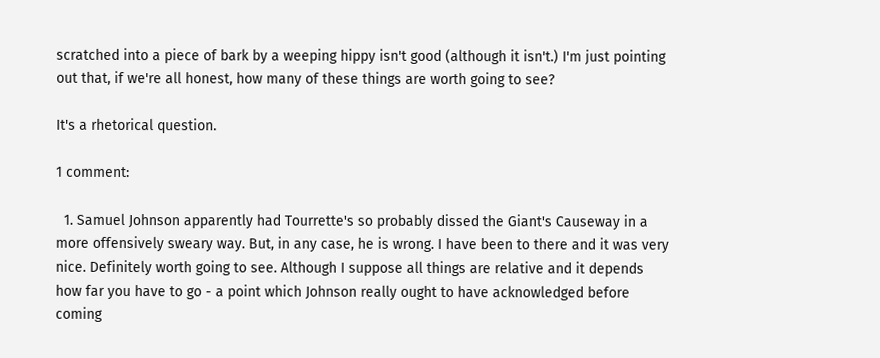scratched into a piece of bark by a weeping hippy isn't good (although it isn't.) I'm just pointing out that, if we're all honest, how many of these things are worth going to see?

It's a rhetorical question.

1 comment:

  1. Samuel Johnson apparently had Tourrette's so probably dissed the Giant's Causeway in a more offensively sweary way. But, in any case, he is wrong. I have been to there and it was very nice. Definitely worth going to see. Although I suppose all things are relative and it depends how far you have to go - a point which Johnson really ought to have acknowledged before coming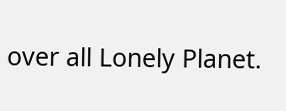over all Lonely Planet.